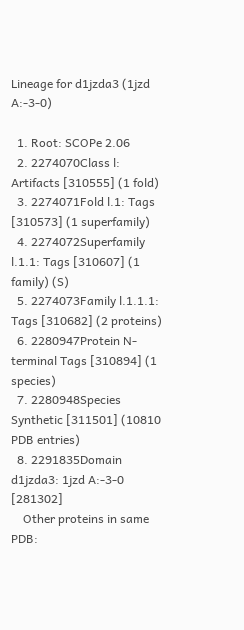Lineage for d1jzda3 (1jzd A:-3-0)

  1. Root: SCOPe 2.06
  2. 2274070Class l: Artifacts [310555] (1 fold)
  3. 2274071Fold l.1: Tags [310573] (1 superfamily)
  4. 2274072Superfamily l.1.1: Tags [310607] (1 family) (S)
  5. 2274073Family l.1.1.1: Tags [310682] (2 proteins)
  6. 2280947Protein N-terminal Tags [310894] (1 species)
  7. 2280948Species Synthetic [311501] (10810 PDB entries)
  8. 2291835Domain d1jzda3: 1jzd A:-3-0 [281302]
    Other proteins in same PDB: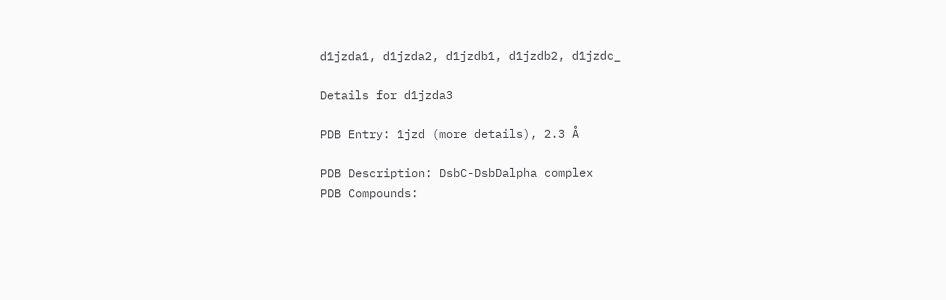d1jzda1, d1jzda2, d1jzdb1, d1jzdb2, d1jzdc_

Details for d1jzda3

PDB Entry: 1jzd (more details), 2.3 Å

PDB Description: DsbC-DsbDalpha complex
PDB Compounds: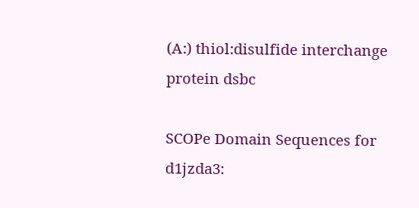(A:) thiol:disulfide interchange protein dsbc

SCOPe Domain Sequences for d1jzda3: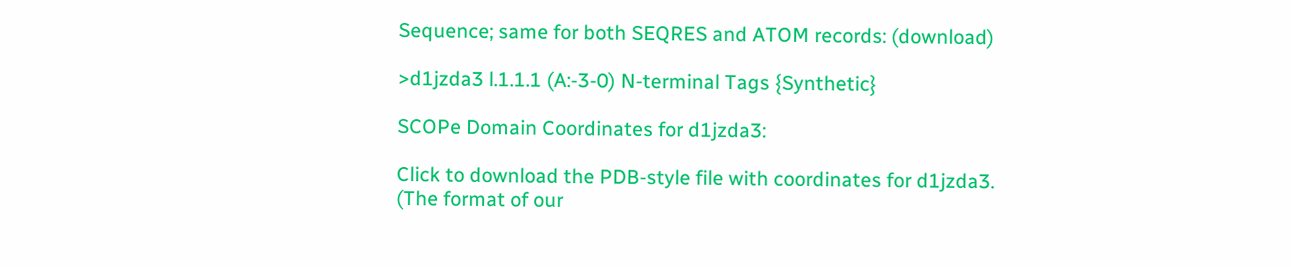Sequence; same for both SEQRES and ATOM records: (download)

>d1jzda3 l.1.1.1 (A:-3-0) N-terminal Tags {Synthetic}

SCOPe Domain Coordinates for d1jzda3:

Click to download the PDB-style file with coordinates for d1jzda3.
(The format of our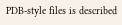PDB-style files is described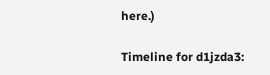here.)

Timeline for d1jzda3: